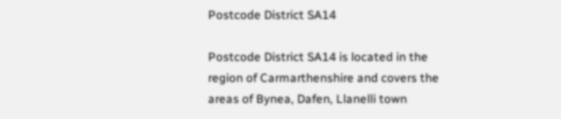Postcode District SA14

Postcode District SA14 is located in the region of Carmarthenshire and covers the areas of Bynea, Dafen, Llanelli town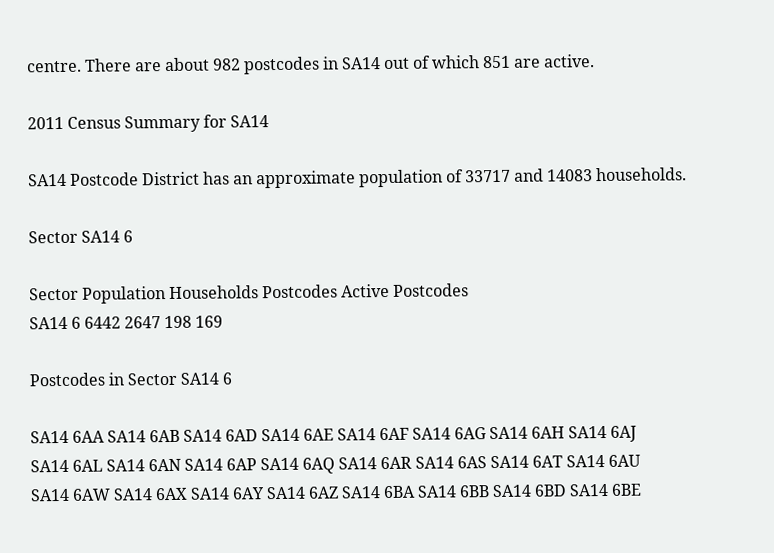centre. There are about 982 postcodes in SA14 out of which 851 are active.

2011 Census Summary for SA14

SA14 Postcode District has an approximate population of 33717 and 14083 households.

Sector SA14 6

Sector Population Households Postcodes Active Postcodes
SA14 6 6442 2647 198 169

Postcodes in Sector SA14 6

SA14 6AA SA14 6AB SA14 6AD SA14 6AE SA14 6AF SA14 6AG SA14 6AH SA14 6AJ
SA14 6AL SA14 6AN SA14 6AP SA14 6AQ SA14 6AR SA14 6AS SA14 6AT SA14 6AU
SA14 6AW SA14 6AX SA14 6AY SA14 6AZ SA14 6BA SA14 6BB SA14 6BD SA14 6BE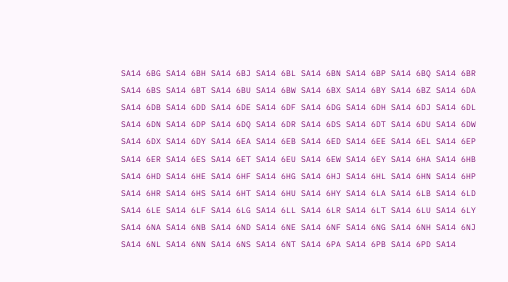SA14 6BG SA14 6BH SA14 6BJ SA14 6BL SA14 6BN SA14 6BP SA14 6BQ SA14 6BR
SA14 6BS SA14 6BT SA14 6BU SA14 6BW SA14 6BX SA14 6BY SA14 6BZ SA14 6DA
SA14 6DB SA14 6DD SA14 6DE SA14 6DF SA14 6DG SA14 6DH SA14 6DJ SA14 6DL
SA14 6DN SA14 6DP SA14 6DQ SA14 6DR SA14 6DS SA14 6DT SA14 6DU SA14 6DW
SA14 6DX SA14 6DY SA14 6EA SA14 6EB SA14 6ED SA14 6EE SA14 6EL SA14 6EP
SA14 6ER SA14 6ES SA14 6ET SA14 6EU SA14 6EW SA14 6EY SA14 6HA SA14 6HB
SA14 6HD SA14 6HE SA14 6HF SA14 6HG SA14 6HJ SA14 6HL SA14 6HN SA14 6HP
SA14 6HR SA14 6HS SA14 6HT SA14 6HU SA14 6HY SA14 6LA SA14 6LB SA14 6LD
SA14 6LE SA14 6LF SA14 6LG SA14 6LL SA14 6LR SA14 6LT SA14 6LU SA14 6LY
SA14 6NA SA14 6NB SA14 6ND SA14 6NE SA14 6NF SA14 6NG SA14 6NH SA14 6NJ
SA14 6NL SA14 6NN SA14 6NS SA14 6NT SA14 6PA SA14 6PB SA14 6PD SA14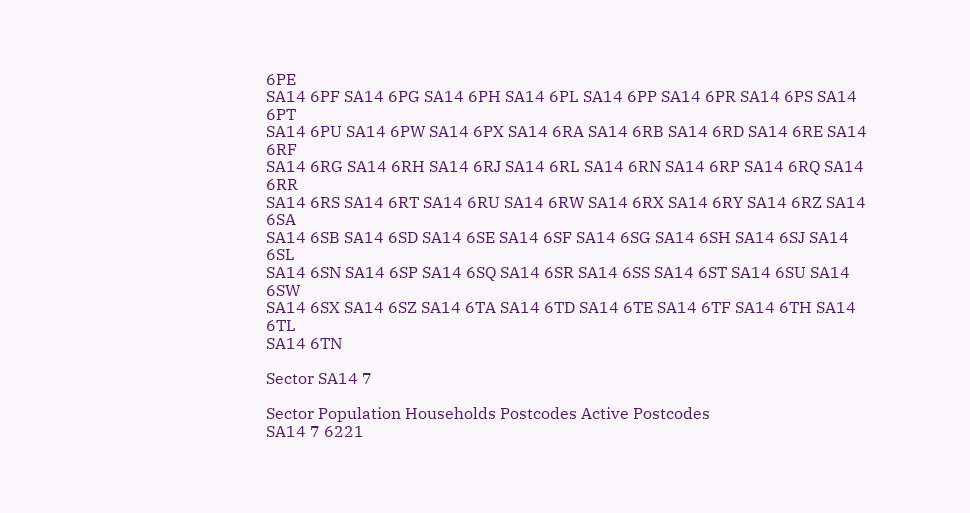6PE
SA14 6PF SA14 6PG SA14 6PH SA14 6PL SA14 6PP SA14 6PR SA14 6PS SA14 6PT
SA14 6PU SA14 6PW SA14 6PX SA14 6RA SA14 6RB SA14 6RD SA14 6RE SA14 6RF
SA14 6RG SA14 6RH SA14 6RJ SA14 6RL SA14 6RN SA14 6RP SA14 6RQ SA14 6RR
SA14 6RS SA14 6RT SA14 6RU SA14 6RW SA14 6RX SA14 6RY SA14 6RZ SA14 6SA
SA14 6SB SA14 6SD SA14 6SE SA14 6SF SA14 6SG SA14 6SH SA14 6SJ SA14 6SL
SA14 6SN SA14 6SP SA14 6SQ SA14 6SR SA14 6SS SA14 6ST SA14 6SU SA14 6SW
SA14 6SX SA14 6SZ SA14 6TA SA14 6TD SA14 6TE SA14 6TF SA14 6TH SA14 6TL
SA14 6TN

Sector SA14 7

Sector Population Households Postcodes Active Postcodes
SA14 7 6221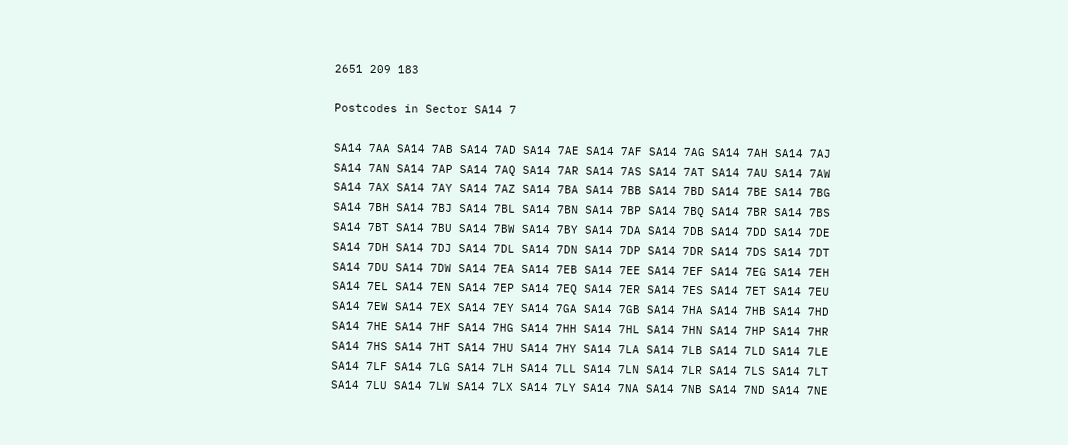2651 209 183

Postcodes in Sector SA14 7

SA14 7AA SA14 7AB SA14 7AD SA14 7AE SA14 7AF SA14 7AG SA14 7AH SA14 7AJ
SA14 7AN SA14 7AP SA14 7AQ SA14 7AR SA14 7AS SA14 7AT SA14 7AU SA14 7AW
SA14 7AX SA14 7AY SA14 7AZ SA14 7BA SA14 7BB SA14 7BD SA14 7BE SA14 7BG
SA14 7BH SA14 7BJ SA14 7BL SA14 7BN SA14 7BP SA14 7BQ SA14 7BR SA14 7BS
SA14 7BT SA14 7BU SA14 7BW SA14 7BY SA14 7DA SA14 7DB SA14 7DD SA14 7DE
SA14 7DH SA14 7DJ SA14 7DL SA14 7DN SA14 7DP SA14 7DR SA14 7DS SA14 7DT
SA14 7DU SA14 7DW SA14 7EA SA14 7EB SA14 7EE SA14 7EF SA14 7EG SA14 7EH
SA14 7EL SA14 7EN SA14 7EP SA14 7EQ SA14 7ER SA14 7ES SA14 7ET SA14 7EU
SA14 7EW SA14 7EX SA14 7EY SA14 7GA SA14 7GB SA14 7HA SA14 7HB SA14 7HD
SA14 7HE SA14 7HF SA14 7HG SA14 7HH SA14 7HL SA14 7HN SA14 7HP SA14 7HR
SA14 7HS SA14 7HT SA14 7HU SA14 7HY SA14 7LA SA14 7LB SA14 7LD SA14 7LE
SA14 7LF SA14 7LG SA14 7LH SA14 7LL SA14 7LN SA14 7LR SA14 7LS SA14 7LT
SA14 7LU SA14 7LW SA14 7LX SA14 7LY SA14 7NA SA14 7NB SA14 7ND SA14 7NE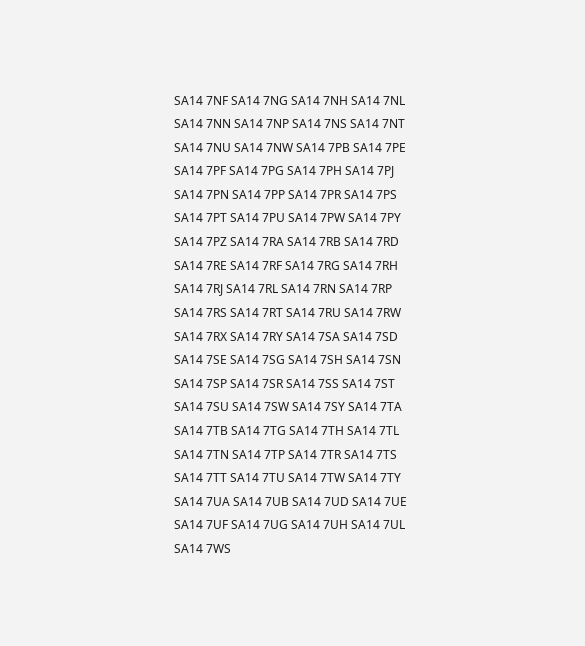SA14 7NF SA14 7NG SA14 7NH SA14 7NL SA14 7NN SA14 7NP SA14 7NS SA14 7NT
SA14 7NU SA14 7NW SA14 7PB SA14 7PE SA14 7PF SA14 7PG SA14 7PH SA14 7PJ
SA14 7PN SA14 7PP SA14 7PR SA14 7PS SA14 7PT SA14 7PU SA14 7PW SA14 7PY
SA14 7PZ SA14 7RA SA14 7RB SA14 7RD SA14 7RE SA14 7RF SA14 7RG SA14 7RH
SA14 7RJ SA14 7RL SA14 7RN SA14 7RP SA14 7RS SA14 7RT SA14 7RU SA14 7RW
SA14 7RX SA14 7RY SA14 7SA SA14 7SD SA14 7SE SA14 7SG SA14 7SH SA14 7SN
SA14 7SP SA14 7SR SA14 7SS SA14 7ST SA14 7SU SA14 7SW SA14 7SY SA14 7TA
SA14 7TB SA14 7TG SA14 7TH SA14 7TL SA14 7TN SA14 7TP SA14 7TR SA14 7TS
SA14 7TT SA14 7TU SA14 7TW SA14 7TY SA14 7UA SA14 7UB SA14 7UD SA14 7UE
SA14 7UF SA14 7UG SA14 7UH SA14 7UL SA14 7WS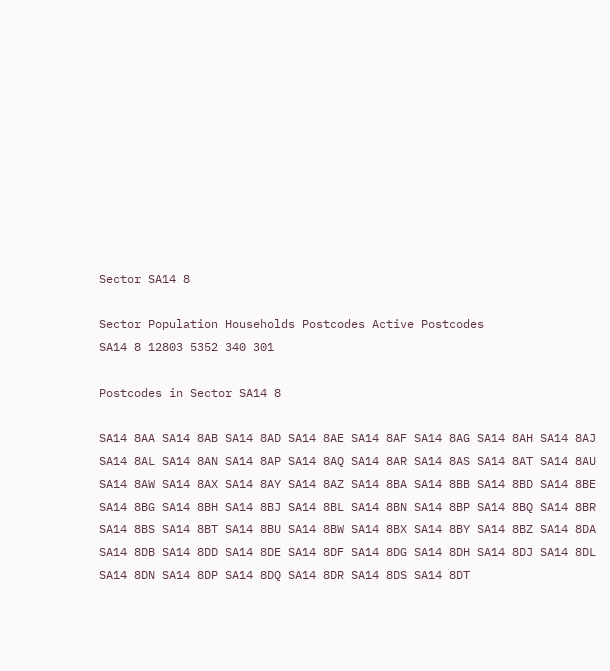Sector SA14 8

Sector Population Households Postcodes Active Postcodes
SA14 8 12803 5352 340 301

Postcodes in Sector SA14 8

SA14 8AA SA14 8AB SA14 8AD SA14 8AE SA14 8AF SA14 8AG SA14 8AH SA14 8AJ
SA14 8AL SA14 8AN SA14 8AP SA14 8AQ SA14 8AR SA14 8AS SA14 8AT SA14 8AU
SA14 8AW SA14 8AX SA14 8AY SA14 8AZ SA14 8BA SA14 8BB SA14 8BD SA14 8BE
SA14 8BG SA14 8BH SA14 8BJ SA14 8BL SA14 8BN SA14 8BP SA14 8BQ SA14 8BR
SA14 8BS SA14 8BT SA14 8BU SA14 8BW SA14 8BX SA14 8BY SA14 8BZ SA14 8DA
SA14 8DB SA14 8DD SA14 8DE SA14 8DF SA14 8DG SA14 8DH SA14 8DJ SA14 8DL
SA14 8DN SA14 8DP SA14 8DQ SA14 8DR SA14 8DS SA14 8DT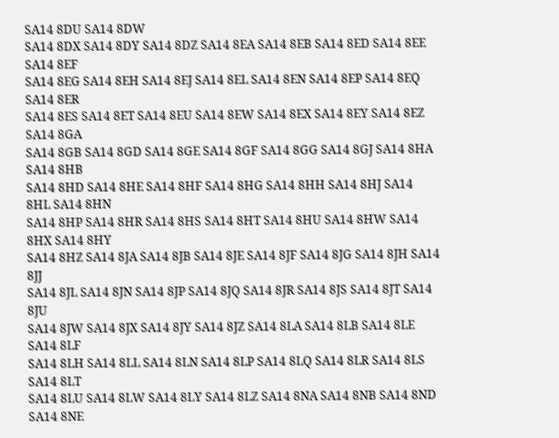SA14 8DU SA14 8DW
SA14 8DX SA14 8DY SA14 8DZ SA14 8EA SA14 8EB SA14 8ED SA14 8EE SA14 8EF
SA14 8EG SA14 8EH SA14 8EJ SA14 8EL SA14 8EN SA14 8EP SA14 8EQ SA14 8ER
SA14 8ES SA14 8ET SA14 8EU SA14 8EW SA14 8EX SA14 8EY SA14 8EZ SA14 8GA
SA14 8GB SA14 8GD SA14 8GE SA14 8GF SA14 8GG SA14 8GJ SA14 8HA SA14 8HB
SA14 8HD SA14 8HE SA14 8HF SA14 8HG SA14 8HH SA14 8HJ SA14 8HL SA14 8HN
SA14 8HP SA14 8HR SA14 8HS SA14 8HT SA14 8HU SA14 8HW SA14 8HX SA14 8HY
SA14 8HZ SA14 8JA SA14 8JB SA14 8JE SA14 8JF SA14 8JG SA14 8JH SA14 8JJ
SA14 8JL SA14 8JN SA14 8JP SA14 8JQ SA14 8JR SA14 8JS SA14 8JT SA14 8JU
SA14 8JW SA14 8JX SA14 8JY SA14 8JZ SA14 8LA SA14 8LB SA14 8LE SA14 8LF
SA14 8LH SA14 8LL SA14 8LN SA14 8LP SA14 8LQ SA14 8LR SA14 8LS SA14 8LT
SA14 8LU SA14 8LW SA14 8LY SA14 8LZ SA14 8NA SA14 8NB SA14 8ND SA14 8NE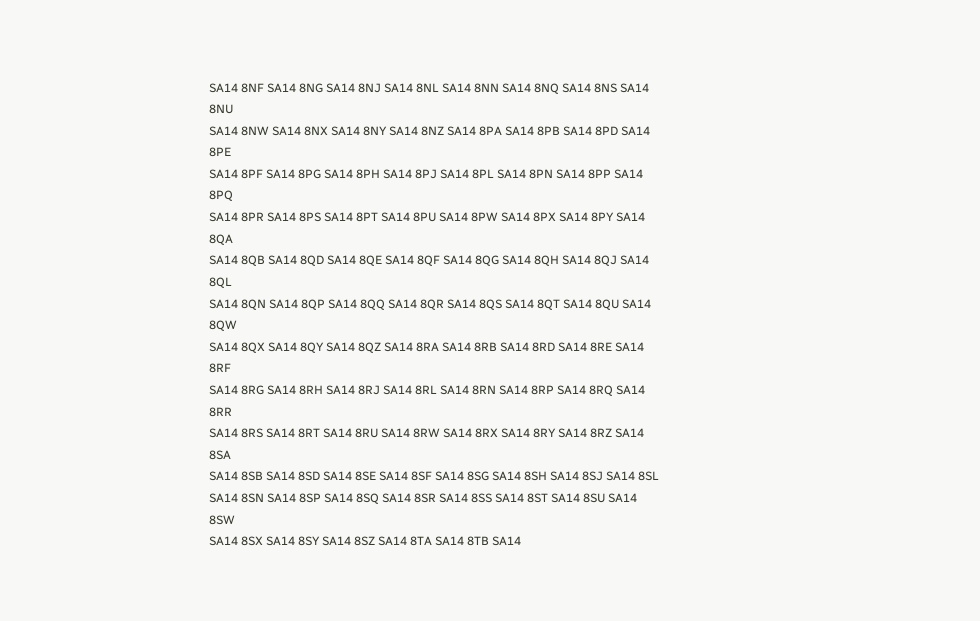SA14 8NF SA14 8NG SA14 8NJ SA14 8NL SA14 8NN SA14 8NQ SA14 8NS SA14 8NU
SA14 8NW SA14 8NX SA14 8NY SA14 8NZ SA14 8PA SA14 8PB SA14 8PD SA14 8PE
SA14 8PF SA14 8PG SA14 8PH SA14 8PJ SA14 8PL SA14 8PN SA14 8PP SA14 8PQ
SA14 8PR SA14 8PS SA14 8PT SA14 8PU SA14 8PW SA14 8PX SA14 8PY SA14 8QA
SA14 8QB SA14 8QD SA14 8QE SA14 8QF SA14 8QG SA14 8QH SA14 8QJ SA14 8QL
SA14 8QN SA14 8QP SA14 8QQ SA14 8QR SA14 8QS SA14 8QT SA14 8QU SA14 8QW
SA14 8QX SA14 8QY SA14 8QZ SA14 8RA SA14 8RB SA14 8RD SA14 8RE SA14 8RF
SA14 8RG SA14 8RH SA14 8RJ SA14 8RL SA14 8RN SA14 8RP SA14 8RQ SA14 8RR
SA14 8RS SA14 8RT SA14 8RU SA14 8RW SA14 8RX SA14 8RY SA14 8RZ SA14 8SA
SA14 8SB SA14 8SD SA14 8SE SA14 8SF SA14 8SG SA14 8SH SA14 8SJ SA14 8SL
SA14 8SN SA14 8SP SA14 8SQ SA14 8SR SA14 8SS SA14 8ST SA14 8SU SA14 8SW
SA14 8SX SA14 8SY SA14 8SZ SA14 8TA SA14 8TB SA14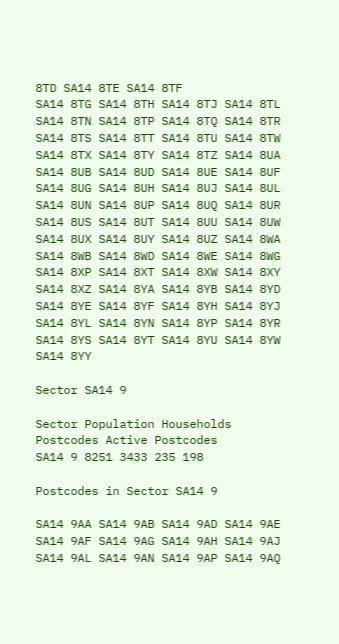8TD SA14 8TE SA14 8TF
SA14 8TG SA14 8TH SA14 8TJ SA14 8TL SA14 8TN SA14 8TP SA14 8TQ SA14 8TR
SA14 8TS SA14 8TT SA14 8TU SA14 8TW SA14 8TX SA14 8TY SA14 8TZ SA14 8UA
SA14 8UB SA14 8UD SA14 8UE SA14 8UF SA14 8UG SA14 8UH SA14 8UJ SA14 8UL
SA14 8UN SA14 8UP SA14 8UQ SA14 8UR SA14 8US SA14 8UT SA14 8UU SA14 8UW
SA14 8UX SA14 8UY SA14 8UZ SA14 8WA SA14 8WB SA14 8WD SA14 8WE SA14 8WG
SA14 8XP SA14 8XT SA14 8XW SA14 8XY SA14 8XZ SA14 8YA SA14 8YB SA14 8YD
SA14 8YE SA14 8YF SA14 8YH SA14 8YJ SA14 8YL SA14 8YN SA14 8YP SA14 8YR
SA14 8YS SA14 8YT SA14 8YU SA14 8YW SA14 8YY

Sector SA14 9

Sector Population Households Postcodes Active Postcodes
SA14 9 8251 3433 235 198

Postcodes in Sector SA14 9

SA14 9AA SA14 9AB SA14 9AD SA14 9AE SA14 9AF SA14 9AG SA14 9AH SA14 9AJ
SA14 9AL SA14 9AN SA14 9AP SA14 9AQ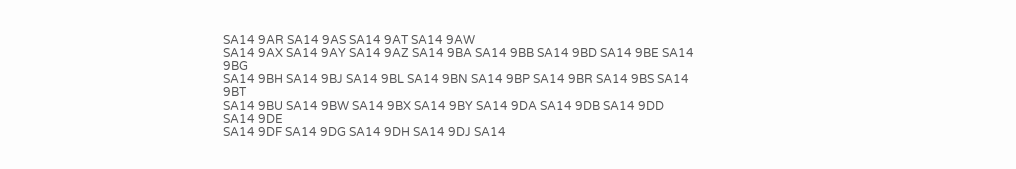SA14 9AR SA14 9AS SA14 9AT SA14 9AW
SA14 9AX SA14 9AY SA14 9AZ SA14 9BA SA14 9BB SA14 9BD SA14 9BE SA14 9BG
SA14 9BH SA14 9BJ SA14 9BL SA14 9BN SA14 9BP SA14 9BR SA14 9BS SA14 9BT
SA14 9BU SA14 9BW SA14 9BX SA14 9BY SA14 9DA SA14 9DB SA14 9DD SA14 9DE
SA14 9DF SA14 9DG SA14 9DH SA14 9DJ SA14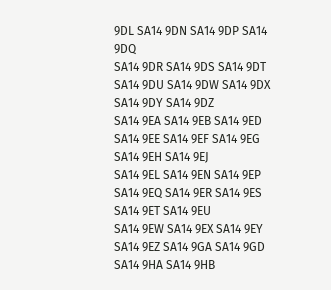9DL SA14 9DN SA14 9DP SA14 9DQ
SA14 9DR SA14 9DS SA14 9DT SA14 9DU SA14 9DW SA14 9DX SA14 9DY SA14 9DZ
SA14 9EA SA14 9EB SA14 9ED SA14 9EE SA14 9EF SA14 9EG SA14 9EH SA14 9EJ
SA14 9EL SA14 9EN SA14 9EP SA14 9EQ SA14 9ER SA14 9ES SA14 9ET SA14 9EU
SA14 9EW SA14 9EX SA14 9EY SA14 9EZ SA14 9GA SA14 9GD SA14 9HA SA14 9HB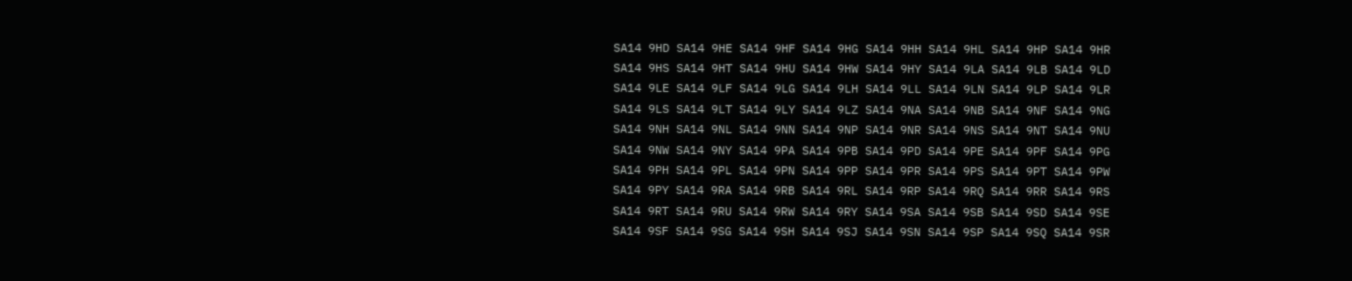SA14 9HD SA14 9HE SA14 9HF SA14 9HG SA14 9HH SA14 9HL SA14 9HP SA14 9HR
SA14 9HS SA14 9HT SA14 9HU SA14 9HW SA14 9HY SA14 9LA SA14 9LB SA14 9LD
SA14 9LE SA14 9LF SA14 9LG SA14 9LH SA14 9LL SA14 9LN SA14 9LP SA14 9LR
SA14 9LS SA14 9LT SA14 9LY SA14 9LZ SA14 9NA SA14 9NB SA14 9NF SA14 9NG
SA14 9NH SA14 9NL SA14 9NN SA14 9NP SA14 9NR SA14 9NS SA14 9NT SA14 9NU
SA14 9NW SA14 9NY SA14 9PA SA14 9PB SA14 9PD SA14 9PE SA14 9PF SA14 9PG
SA14 9PH SA14 9PL SA14 9PN SA14 9PP SA14 9PR SA14 9PS SA14 9PT SA14 9PW
SA14 9PY SA14 9RA SA14 9RB SA14 9RL SA14 9RP SA14 9RQ SA14 9RR SA14 9RS
SA14 9RT SA14 9RU SA14 9RW SA14 9RY SA14 9SA SA14 9SB SA14 9SD SA14 9SE
SA14 9SF SA14 9SG SA14 9SH SA14 9SJ SA14 9SN SA14 9SP SA14 9SQ SA14 9SR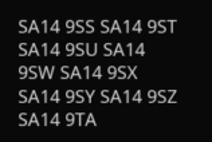SA14 9SS SA14 9ST SA14 9SU SA14 9SW SA14 9SX SA14 9SY SA14 9SZ SA14 9TA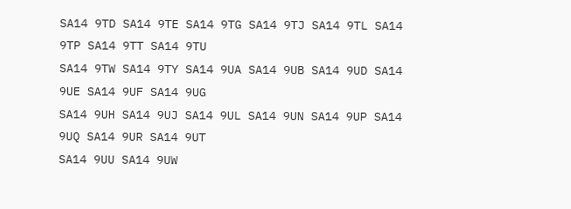SA14 9TD SA14 9TE SA14 9TG SA14 9TJ SA14 9TL SA14 9TP SA14 9TT SA14 9TU
SA14 9TW SA14 9TY SA14 9UA SA14 9UB SA14 9UD SA14 9UE SA14 9UF SA14 9UG
SA14 9UH SA14 9UJ SA14 9UL SA14 9UN SA14 9UP SA14 9UQ SA14 9UR SA14 9UT
SA14 9UU SA14 9UW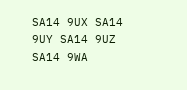SA14 9UX SA14 9UY SA14 9UZ SA14 9WA